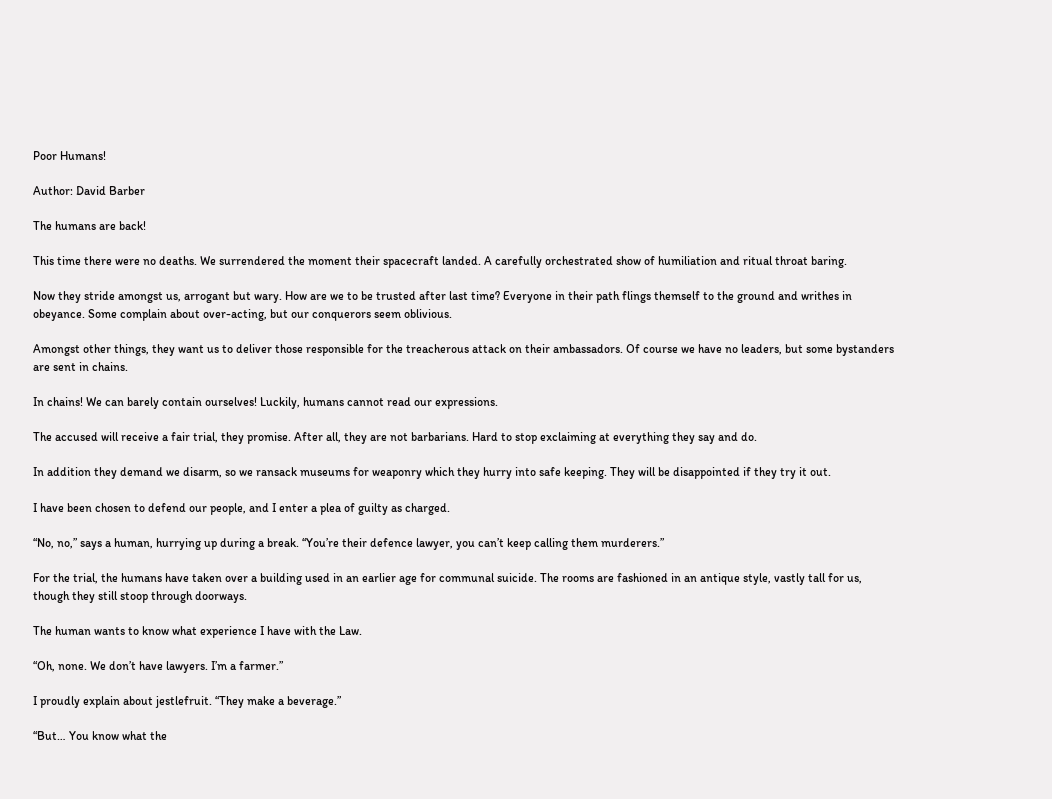Poor Humans!

Author: David Barber

The humans are back!

This time there were no deaths. We surrendered the moment their spacecraft landed. A carefully orchestrated show of humiliation and ritual throat baring.

Now they stride amongst us, arrogant but wary. How are we to be trusted after last time? Everyone in their path flings themself to the ground and writhes in obeyance. Some complain about over-acting, but our conquerors seem oblivious.

Amongst other things, they want us to deliver those responsible for the treacherous attack on their ambassadors. Of course we have no leaders, but some bystanders are sent in chains.

In chains! We can barely contain ourselves! Luckily, humans cannot read our expressions.

The accused will receive a fair trial, they promise. After all, they are not barbarians. Hard to stop exclaiming at everything they say and do.

In addition they demand we disarm, so we ransack museums for weaponry which they hurry into safe keeping. They will be disappointed if they try it out.

I have been chosen to defend our people, and I enter a plea of guilty as charged.

“No, no,” says a human, hurrying up during a break. “You’re their defence lawyer, you can’t keep calling them murderers.”

For the trial, the humans have taken over a building used in an earlier age for communal suicide. The rooms are fashioned in an antique style, vastly tall for us, though they still stoop through doorways.

The human wants to know what experience I have with the Law.

“Oh, none. We don’t have lawyers. I’m a farmer.”

I proudly explain about jestlefruit. “They make a beverage.”

“But… You know what the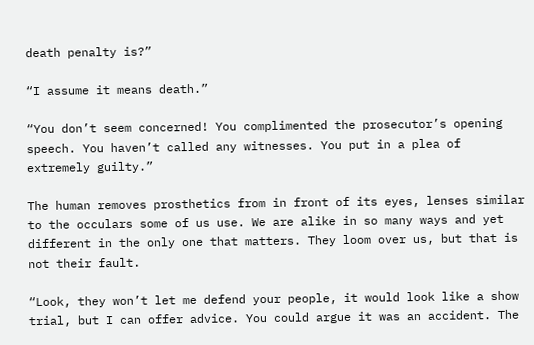death penalty is?”

“I assume it means death.”

“You don’t seem concerned! You complimented the prosecutor’s opening speech. You haven’t called any witnesses. You put in a plea of extremely guilty.”

The human removes prosthetics from in front of its eyes, lenses similar to the occulars some of us use. We are alike in so many ways and yet different in the only one that matters. They loom over us, but that is not their fault.

“Look, they won’t let me defend your people, it would look like a show trial, but I can offer advice. You could argue it was an accident. The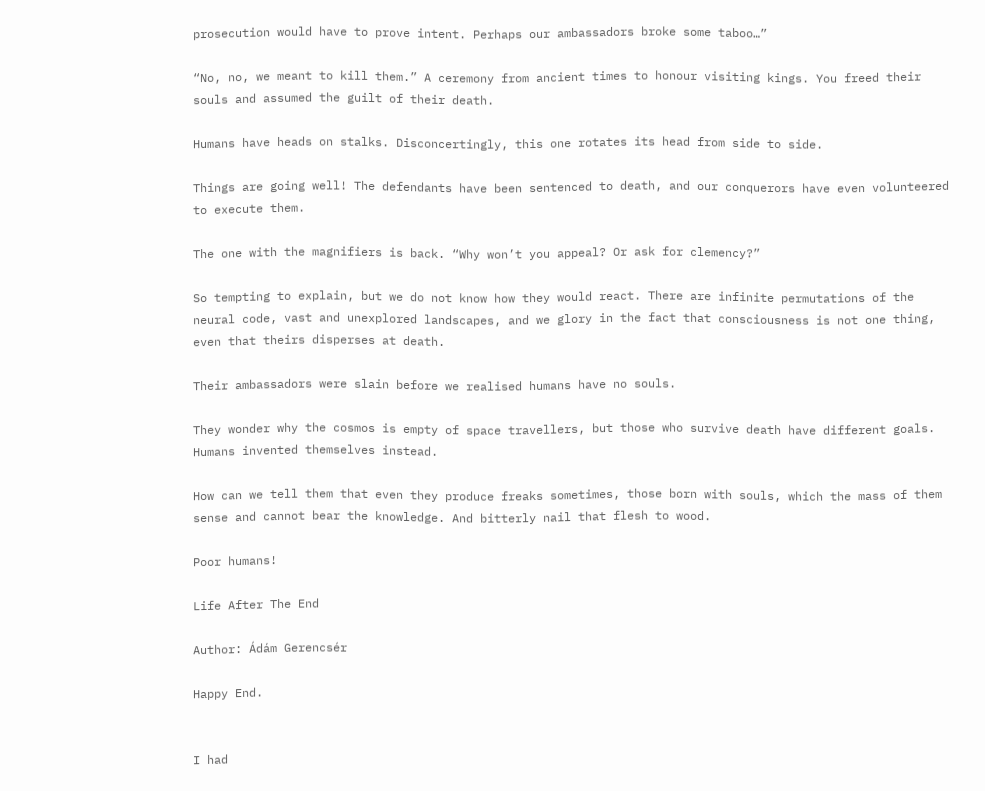prosecution would have to prove intent. Perhaps our ambassadors broke some taboo…”

“No, no, we meant to kill them.” A ceremony from ancient times to honour visiting kings. You freed their souls and assumed the guilt of their death.

Humans have heads on stalks. Disconcertingly, this one rotates its head from side to side.

Things are going well! The defendants have been sentenced to death, and our conquerors have even volunteered to execute them.

The one with the magnifiers is back. “Why won’t you appeal? Or ask for clemency?”

So tempting to explain, but we do not know how they would react. There are infinite permutations of the neural code, vast and unexplored landscapes, and we glory in the fact that consciousness is not one thing, even that theirs disperses at death.

Their ambassadors were slain before we realised humans have no souls.

They wonder why the cosmos is empty of space travellers, but those who survive death have different goals. Humans invented themselves instead.

How can we tell them that even they produce freaks sometimes, those born with souls, which the mass of them sense and cannot bear the knowledge. And bitterly nail that flesh to wood.

Poor humans!

Life After The End

Author: Ádám Gerencsér

Happy End.


I had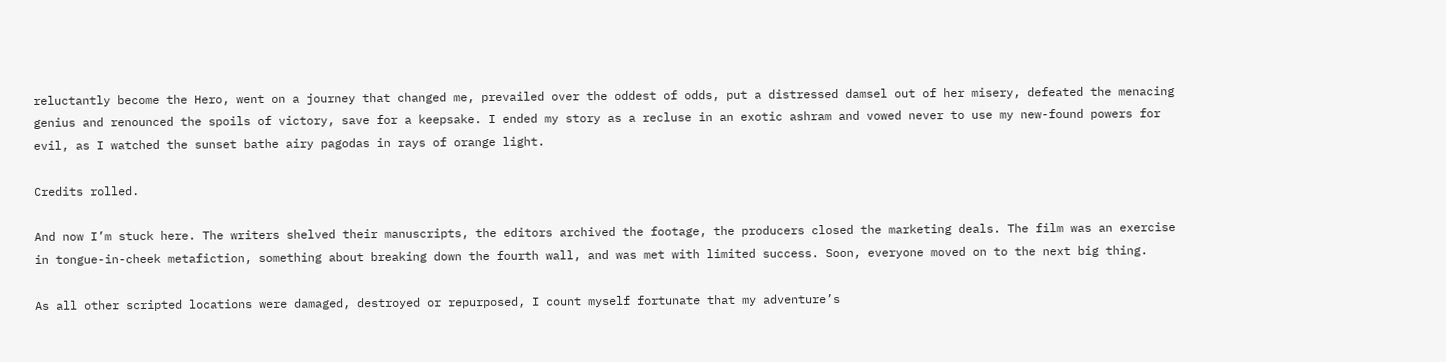reluctantly become the Hero, went on a journey that changed me, prevailed over the oddest of odds, put a distressed damsel out of her misery, defeated the menacing genius and renounced the spoils of victory, save for a keepsake. I ended my story as a recluse in an exotic ashram and vowed never to use my new-found powers for evil, as I watched the sunset bathe airy pagodas in rays of orange light.

Credits rolled.

And now I’m stuck here. The writers shelved their manuscripts, the editors archived the footage, the producers closed the marketing deals. The film was an exercise in tongue-in-cheek metafiction, something about breaking down the fourth wall, and was met with limited success. Soon, everyone moved on to the next big thing.

As all other scripted locations were damaged, destroyed or repurposed, I count myself fortunate that my adventure’s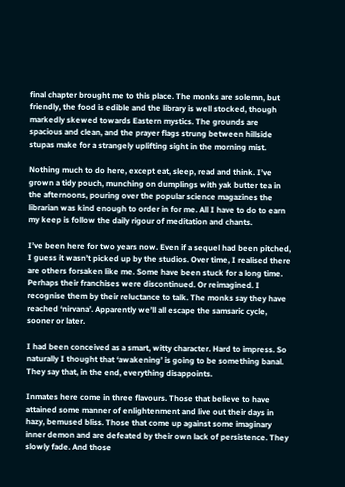final chapter brought me to this place. The monks are solemn, but friendly, the food is edible and the library is well stocked, though markedly skewed towards Eastern mystics. The grounds are spacious and clean, and the prayer flags strung between hillside stupas make for a strangely uplifting sight in the morning mist.

Nothing much to do here, except eat, sleep, read and think. I’ve grown a tidy pouch, munching on dumplings with yak butter tea in the afternoons, pouring over the popular science magazines the librarian was kind enough to order in for me. All I have to do to earn my keep is follow the daily rigour of meditation and chants.

I’ve been here for two years now. Even if a sequel had been pitched, I guess it wasn’t picked up by the studios. Over time, I realised there are others forsaken like me. Some have been stuck for a long time. Perhaps their franchises were discontinued. Or reimagined. I recognise them by their reluctance to talk. The monks say they have reached ‘nirvana’. Apparently we’ll all escape the samsaric cycle, sooner or later.

I had been conceived as a smart, witty character. Hard to impress. So naturally I thought that ‘awakening’ is going to be something banal. They say that, in the end, everything disappoints.

Inmates here come in three flavours. Those that believe to have attained some manner of enlightenment and live out their days in hazy, bemused bliss. Those that come up against some imaginary inner demon and are defeated by their own lack of persistence. They slowly fade. And those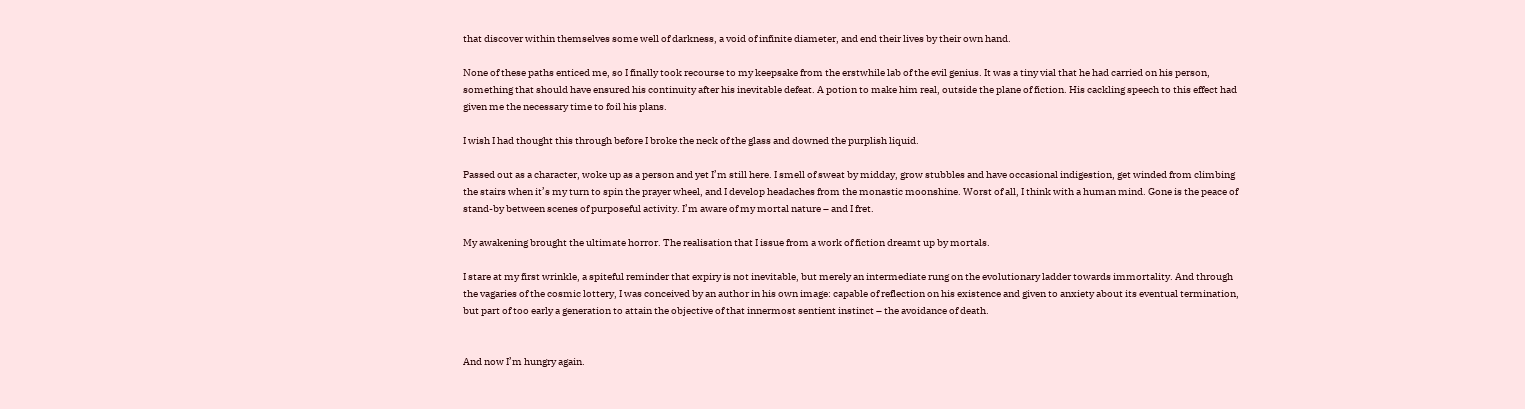that discover within themselves some well of darkness, a void of infinite diameter, and end their lives by their own hand.

None of these paths enticed me, so I finally took recourse to my keepsake from the erstwhile lab of the evil genius. It was a tiny vial that he had carried on his person, something that should have ensured his continuity after his inevitable defeat. A potion to make him real, outside the plane of fiction. His cackling speech to this effect had given me the necessary time to foil his plans.

I wish I had thought this through before I broke the neck of the glass and downed the purplish liquid.

Passed out as a character, woke up as a person and yet I’m still here. I smell of sweat by midday, grow stubbles and have occasional indigestion, get winded from climbing the stairs when it’s my turn to spin the prayer wheel, and I develop headaches from the monastic moonshine. Worst of all, I think with a human mind. Gone is the peace of stand-by between scenes of purposeful activity. I’m aware of my mortal nature – and I fret.

My awakening brought the ultimate horror. The realisation that I issue from a work of fiction dreamt up by mortals.

I stare at my first wrinkle, a spiteful reminder that expiry is not inevitable, but merely an intermediate rung on the evolutionary ladder towards immortality. And through the vagaries of the cosmic lottery, I was conceived by an author in his own image: capable of reflection on his existence and given to anxiety about its eventual termination, but part of too early a generation to attain the objective of that innermost sentient instinct – the avoidance of death.


And now I’m hungry again.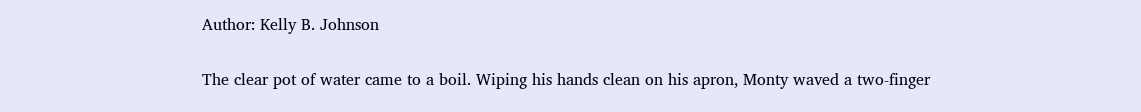Author: Kelly B. Johnson

The clear pot of water came to a boil. Wiping his hands clean on his apron, Monty waved a two-finger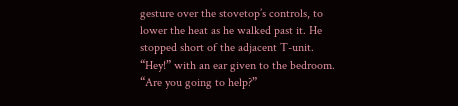gesture over the stovetop’s controls, to lower the heat as he walked past it. He stopped short of the adjacent T-unit. “Hey!” with an ear given to the bedroom. “Are you going to help?”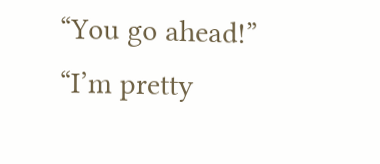“You go ahead!”
“I’m pretty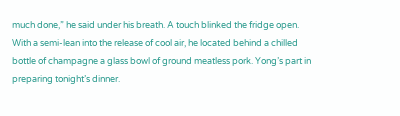much done,” he said under his breath. A touch blinked the fridge open. With a semi-lean into the release of cool air, he located behind a chilled bottle of champagne a glass bowl of ground meatless pork. Yong’s part in preparing tonight’s dinner.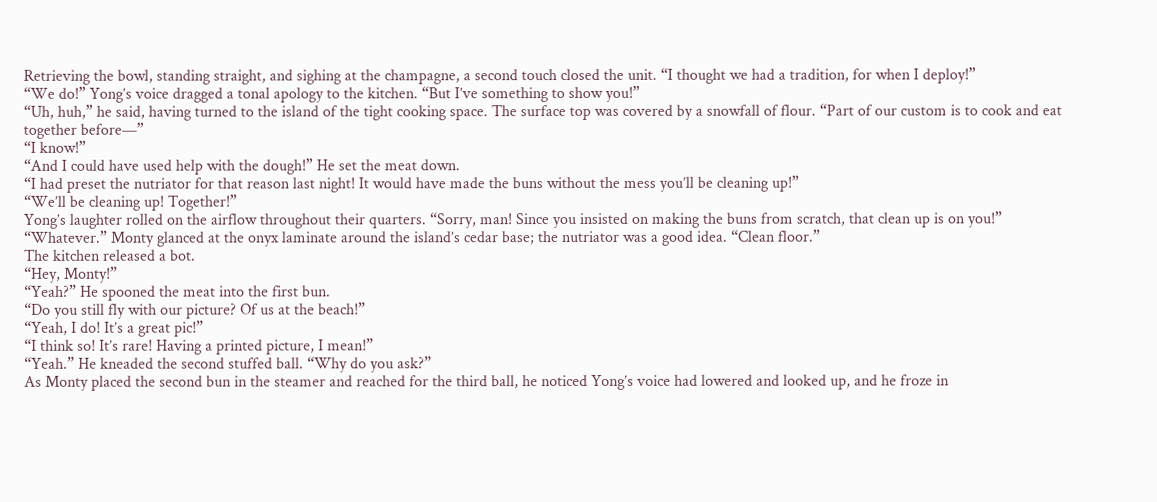Retrieving the bowl, standing straight, and sighing at the champagne, a second touch closed the unit. “I thought we had a tradition, for when I deploy!”
“We do!” Yong’s voice dragged a tonal apology to the kitchen. “But I’ve something to show you!”
“Uh, huh,” he said, having turned to the island of the tight cooking space. The surface top was covered by a snowfall of flour. “Part of our custom is to cook and eat together before—”
“I know!”
“And I could have used help with the dough!” He set the meat down.
“I had preset the nutriator for that reason last night! It would have made the buns without the mess you’ll be cleaning up!”
“We’ll be cleaning up! Together!”
Yong’s laughter rolled on the airflow throughout their quarters. “Sorry, man! Since you insisted on making the buns from scratch, that clean up is on you!”
“Whatever.” Monty glanced at the onyx laminate around the island’s cedar base; the nutriator was a good idea. “Clean floor.”
The kitchen released a bot.
“Hey, Monty!”
“Yeah?” He spooned the meat into the first bun.
“Do you still fly with our picture? Of us at the beach!”
“Yeah, I do! It’s a great pic!”
“I think so! It’s rare! Having a printed picture, I mean!”
“Yeah.” He kneaded the second stuffed ball. “Why do you ask?”
As Monty placed the second bun in the steamer and reached for the third ball, he noticed Yong’s voice had lowered and looked up, and he froze in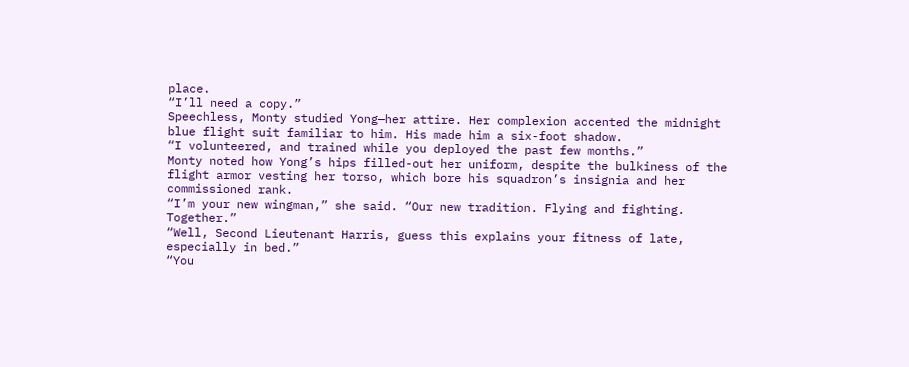place.
“I’ll need a copy.”
Speechless, Monty studied Yong—her attire. Her complexion accented the midnight blue flight suit familiar to him. His made him a six-foot shadow.
“I volunteered, and trained while you deployed the past few months.”
Monty noted how Yong’s hips filled-out her uniform, despite the bulkiness of the flight armor vesting her torso, which bore his squadron’s insignia and her commissioned rank.
“I’m your new wingman,” she said. “Our new tradition. Flying and fighting. Together.”
“Well, Second Lieutenant Harris, guess this explains your fitness of late, especially in bed.”
“You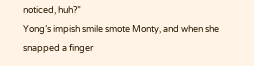noticed, huh?”
Yong’s impish smile smote Monty, and when she snapped a finger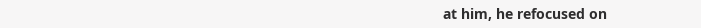at him, he refocused on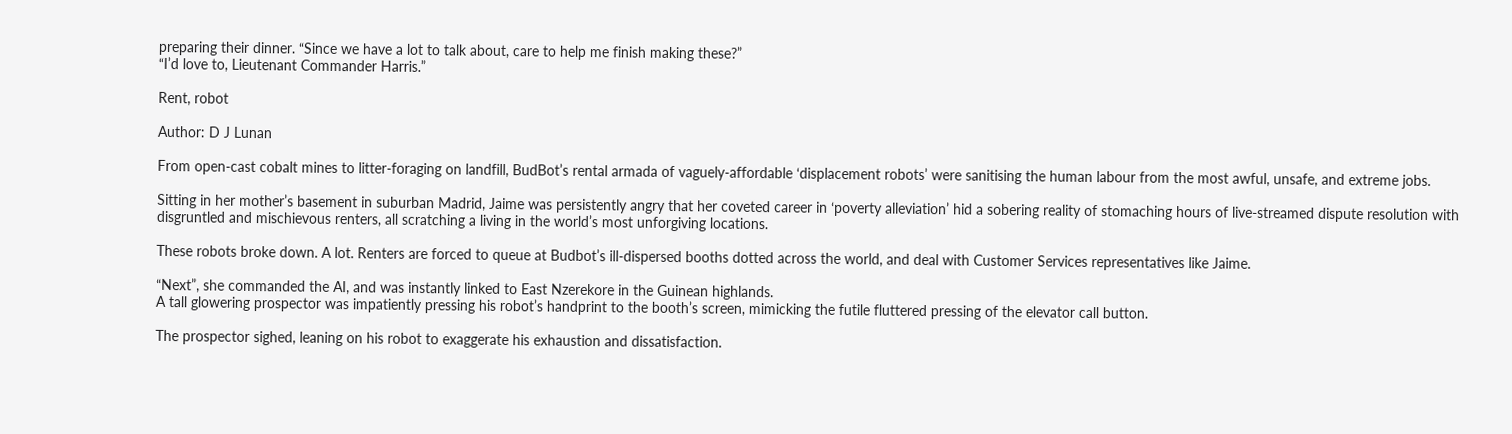preparing their dinner. “Since we have a lot to talk about, care to help me finish making these?”
“I’d love to, Lieutenant Commander Harris.”

Rent, robot

Author: D J Lunan

From open-cast cobalt mines to litter-foraging on landfill, BudBot’s rental armada of vaguely-affordable ‘displacement robots’ were sanitising the human labour from the most awful, unsafe, and extreme jobs.

Sitting in her mother’s basement in suburban Madrid, Jaime was persistently angry that her coveted career in ‘poverty alleviation’ hid a sobering reality of stomaching hours of live-streamed dispute resolution with disgruntled and mischievous renters, all scratching a living in the world’s most unforgiving locations.

These robots broke down. A lot. Renters are forced to queue at Budbot’s ill-dispersed booths dotted across the world, and deal with Customer Services representatives like Jaime.

“Next”, she commanded the AI, and was instantly linked to East Nzerekore in the Guinean highlands.
A tall glowering prospector was impatiently pressing his robot’s handprint to the booth’s screen, mimicking the futile fluttered pressing of the elevator call button.

The prospector sighed, leaning on his robot to exaggerate his exhaustion and dissatisfaction.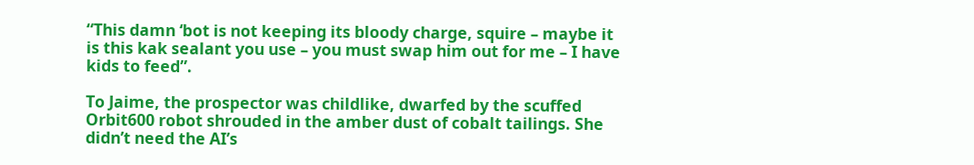“This damn ‘bot is not keeping its bloody charge, squire – maybe it is this kak sealant you use – you must swap him out for me – I have kids to feed”.

To Jaime, the prospector was childlike, dwarfed by the scuffed Orbit600 robot shrouded in the amber dust of cobalt tailings. She didn’t need the AI’s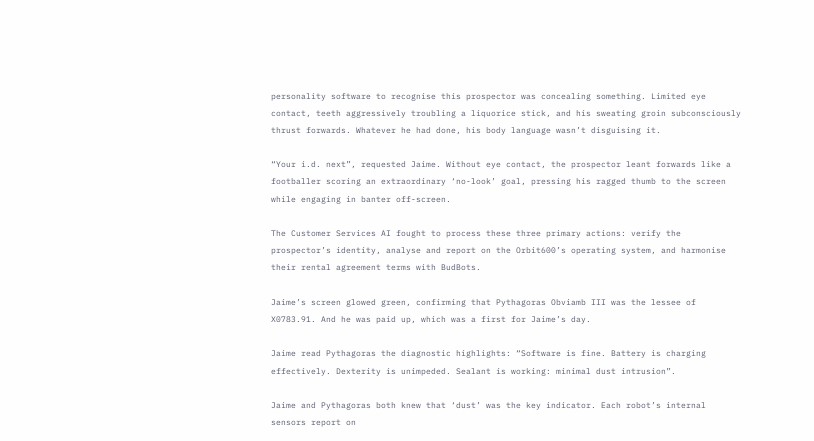personality software to recognise this prospector was concealing something. Limited eye contact, teeth aggressively troubling a liquorice stick, and his sweating groin subconsciously thrust forwards. Whatever he had done, his body language wasn’t disguising it.

“Your i.d. next”, requested Jaime. Without eye contact, the prospector leant forwards like a footballer scoring an extraordinary ‘no-look’ goal, pressing his ragged thumb to the screen while engaging in banter off-screen.

The Customer Services AI fought to process these three primary actions: verify the prospector’s identity, analyse and report on the Orbit600’s operating system, and harmonise their rental agreement terms with BudBots.

Jaime’s screen glowed green, confirming that Pythagoras Obviamb III was the lessee of X0783.91. And he was paid up, which was a first for Jaime’s day.

Jaime read Pythagoras the diagnostic highlights: “Software is fine. Battery is charging effectively. Dexterity is unimpeded. Sealant is working: minimal dust intrusion”.

Jaime and Pythagoras both knew that ‘dust’ was the key indicator. Each robot’s internal sensors report on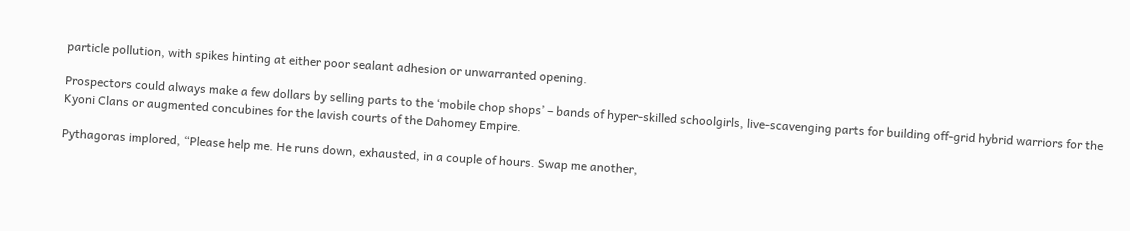particle pollution, with spikes hinting at either poor sealant adhesion or unwarranted opening.

Prospectors could always make a few dollars by selling parts to the ‘mobile chop shops’ – bands of hyper-skilled schoolgirls, live-scavenging parts for building off-grid hybrid warriors for the Kyoni Clans or augmented concubines for the lavish courts of the Dahomey Empire.

Pythagoras implored, “Please help me. He runs down, exhausted, in a couple of hours. Swap me another,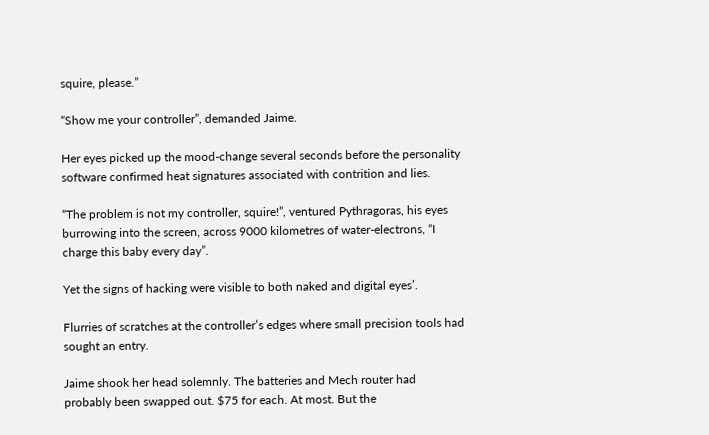squire, please.”

“Show me your controller”, demanded Jaime.

Her eyes picked up the mood-change several seconds before the personality software confirmed heat signatures associated with contrition and lies.

“The problem is not my controller, squire!”, ventured Pythragoras, his eyes burrowing into the screen, across 9000 kilometres of water-electrons, “I charge this baby every day”.

Yet the signs of hacking were visible to both naked and digital eyes’.

Flurries of scratches at the controller’s edges where small precision tools had sought an entry.

Jaime shook her head solemnly. The batteries and Mech router had probably been swapped out. $75 for each. At most. But the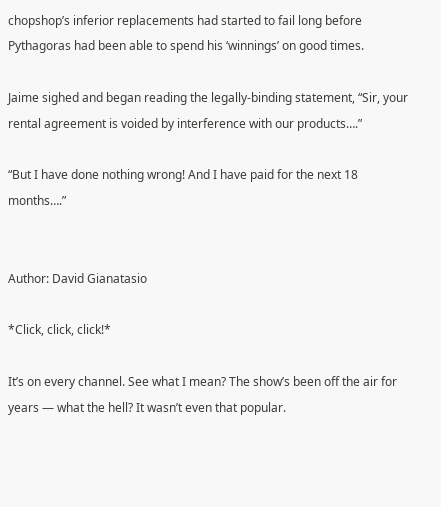chopshop’s inferior replacements had started to fail long before Pythagoras had been able to spend his ‘winnings’ on good times.

Jaime sighed and began reading the legally-binding statement, “Sir, your rental agreement is voided by interference with our products….”

“But I have done nothing wrong! And I have paid for the next 18 months….”


Author: David Gianatasio

*Click, click, click!*

It’s on every channel. See what I mean? The show’s been off the air for years — what the hell? It wasn’t even that popular.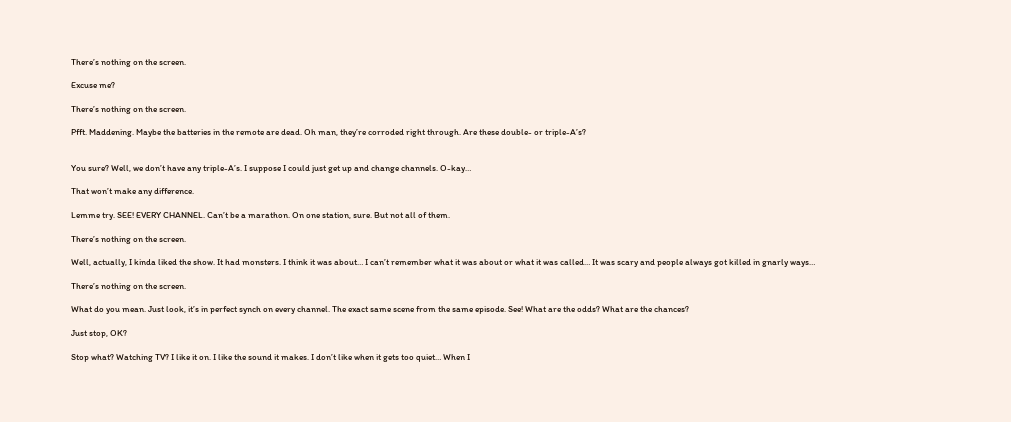There’s nothing on the screen.

Excuse me?

There’s nothing on the screen.

Pfft. Maddening. Maybe the batteries in the remote are dead. Oh man, they’re corroded right through. Are these double- or triple-A’s?


You sure? Well, we don’t have any triple-A’s. I suppose I could just get up and change channels. O-kay…

That won’t make any difference.

Lemme try. SEE! EVERY CHANNEL. Can’t be a marathon. On one station, sure. But not all of them.

There’s nothing on the screen.

Well, actually, I kinda liked the show. It had monsters. I think it was about… I can’t remember what it was about or what it was called… It was scary and people always got killed in gnarly ways…

There’s nothing on the screen.

What do you mean. Just look, it’s in perfect synch on every channel. The exact same scene from the same episode. See! What are the odds? What are the chances?

Just stop, OK?

Stop what? Watching TV? I like it on. I like the sound it makes. I don’t like when it gets too quiet… When I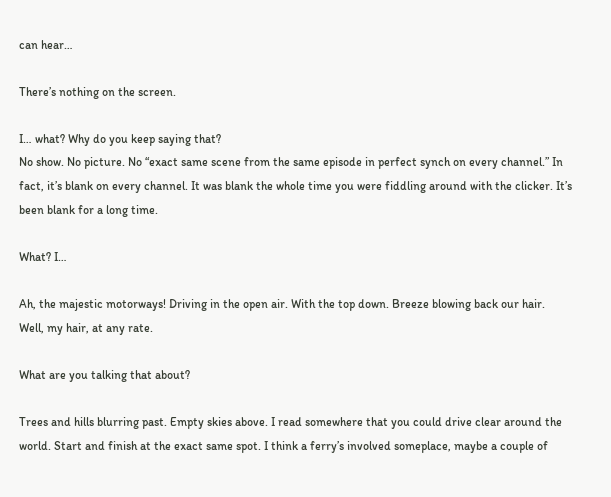can hear…

There’s nothing on the screen.

I… what? Why do you keep saying that?
No show. No picture. No “exact same scene from the same episode in perfect synch on every channel.” In fact, it’s blank on every channel. It was blank the whole time you were fiddling around with the clicker. It’s been blank for a long time.

What? I…

Ah, the majestic motorways! Driving in the open air. With the top down. Breeze blowing back our hair. Well, my hair, at any rate.

What are you talking that about?

Trees and hills blurring past. Empty skies above. I read somewhere that you could drive clear around the world. Start and finish at the exact same spot. I think a ferry’s involved someplace, maybe a couple of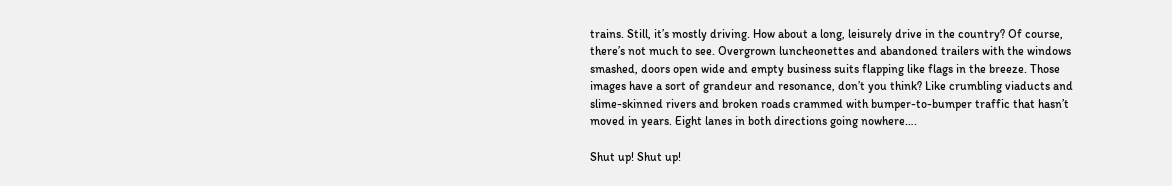trains. Still, it’s mostly driving. How about a long, leisurely drive in the country? Of course, there’s not much to see. Overgrown luncheonettes and abandoned trailers with the windows smashed, doors open wide and empty business suits flapping like flags in the breeze. Those images have a sort of grandeur and resonance, don’t you think? Like crumbling viaducts and slime-skinned rivers and broken roads crammed with bumper-to-bumper traffic that hasn’t moved in years. Eight lanes in both directions going nowhere….

Shut up! Shut up!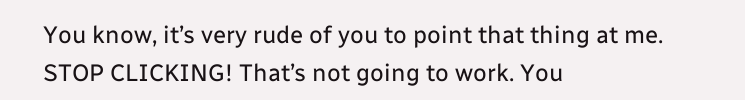You know, it’s very rude of you to point that thing at me. STOP CLICKING! That’s not going to work. You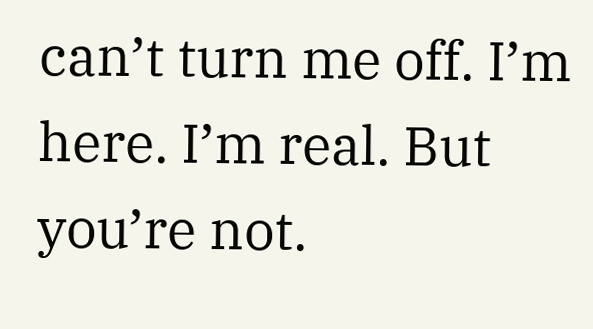can’t turn me off. I’m here. I’m real. But you’re not.